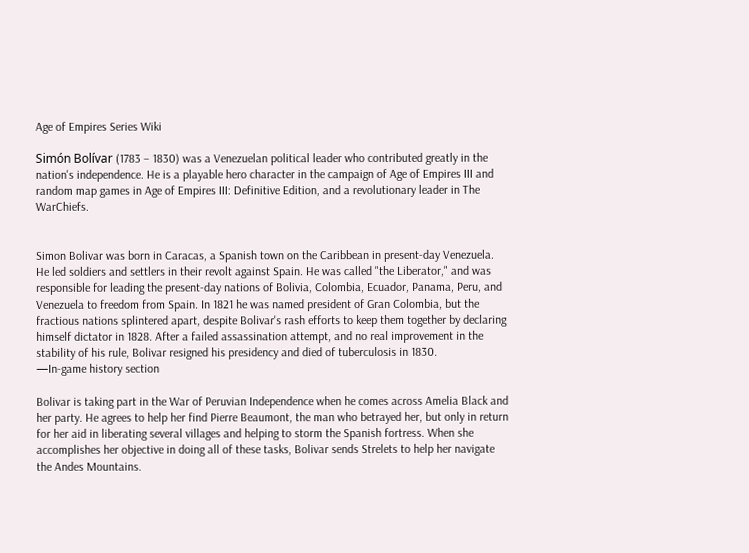Age of Empires Series Wiki

Simón Bolívar (1783 – 1830) was a Venezuelan political leader who contributed greatly in the nation's independence. He is a playable hero character in the campaign of Age of Empires III and random map games in Age of Empires III: Definitive Edition, and a revolutionary leader in The WarChiefs.


Simon Bolivar was born in Caracas, a Spanish town on the Caribbean in present-day Venezuela. He led soldiers and settlers in their revolt against Spain. He was called "the Liberator," and was responsible for leading the present-day nations of Bolivia, Colombia, Ecuador, Panama, Peru, and Venezuela to freedom from Spain. In 1821 he was named president of Gran Colombia, but the fractious nations splintered apart, despite Bolivar's rash efforts to keep them together by declaring himself dictator in 1828. After a failed assassination attempt, and no real improvement in the stability of his rule, Bolivar resigned his presidency and died of tuberculosis in 1830.
—In-game history section

Bolivar is taking part in the War of Peruvian Independence when he comes across Amelia Black and her party. He agrees to help her find Pierre Beaumont, the man who betrayed her, but only in return for her aid in liberating several villages and helping to storm the Spanish fortress. When she accomplishes her objective in doing all of these tasks, Bolivar sends Strelets to help her navigate the Andes Mountains.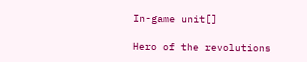In-game unit[]

Hero of the revolutions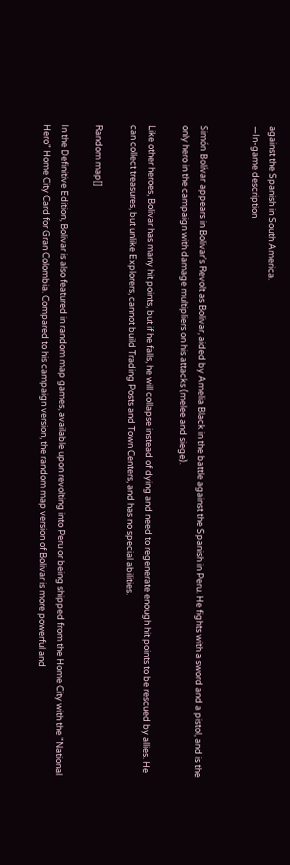against the Spanish in South America.
—In-game description


Simón Bolívar appears in Bolivar's Revolt as Bolivar, aided by Amelia Black in the battle against the Spanish in Peru. He fights with a sword and a pistol, and is the only hero in the campaign with damage multipliers on his attacks (melee and siege).

Like other heroes, Bolivar has many hit points, but if he falls, he will collapse instead of dying and need to regenerate enough hit points to be rescued by allies. He can collect treasures, but unlike Explorers, cannot build Trading Posts and Town Centers, and has no special abilities.

Random map[]

In the Definitive Edition, Bolivar is also featured in random map games, available upon revolting into Peru or being shipped from the Home City with the "National Hero" Home City Card for Gran Colombia. Compared to his campaign version, the random map version of Bolivar is more powerful and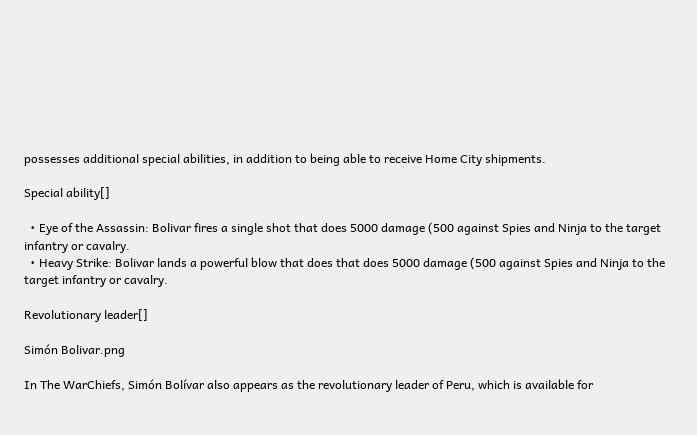possesses additional special abilities, in addition to being able to receive Home City shipments.

Special ability[]

  • Eye of the Assassin: Bolivar fires a single shot that does 5000 damage (500 against Spies and Ninja to the target infantry or cavalry.
  • Heavy Strike: Bolivar lands a powerful blow that does that does 5000 damage (500 against Spies and Ninja to the target infantry or cavalry.

Revolutionary leader[]

Simón Bolivar.png

In The WarChiefs, Simón Bolívar also appears as the revolutionary leader of Peru, which is available for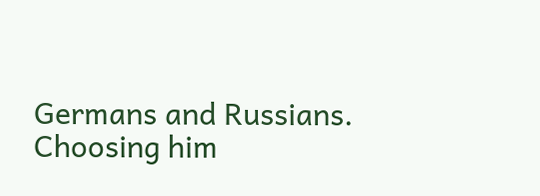Germans and Russians. Choosing him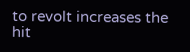to revolt increases the hit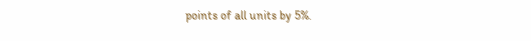points of all units by 5%.